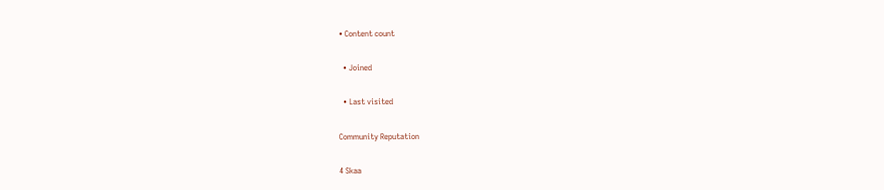• Content count

  • Joined

  • Last visited

Community Reputation

4 Skaa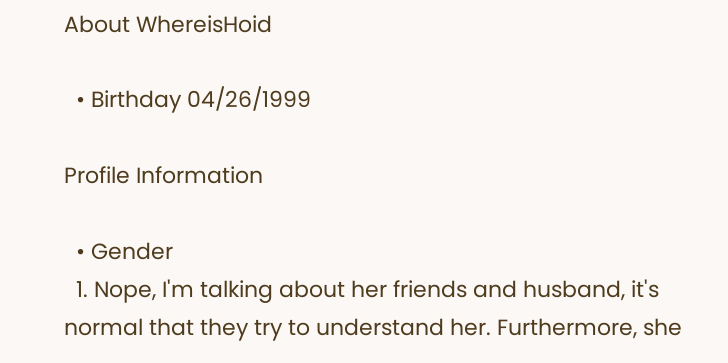About WhereisHoid

  • Birthday 04/26/1999

Profile Information

  • Gender
  1. Nope, I'm talking about her friends and husband, it's normal that they try to understand her. Furthermore, she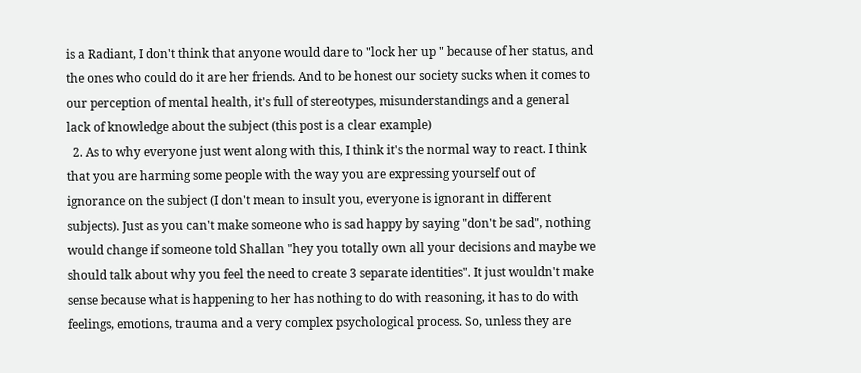is a Radiant, I don't think that anyone would dare to "lock her up " because of her status, and the ones who could do it are her friends. And to be honest our society sucks when it comes to our perception of mental health, it's full of stereotypes, misunderstandings and a general lack of knowledge about the subject (this post is a clear example)
  2. As to why everyone just went along with this, I think it's the normal way to react. I think that you are harming some people with the way you are expressing yourself out of ignorance on the subject (I don't mean to insult you, everyone is ignorant in different subjects). Just as you can't make someone who is sad happy by saying "don't be sad", nothing would change if someone told Shallan "hey you totally own all your decisions and maybe we should talk about why you feel the need to create 3 separate identities". It just wouldn't make sense because what is happening to her has nothing to do with reasoning, it has to do with feelings, emotions, trauma and a very complex psychological process. So, unless they are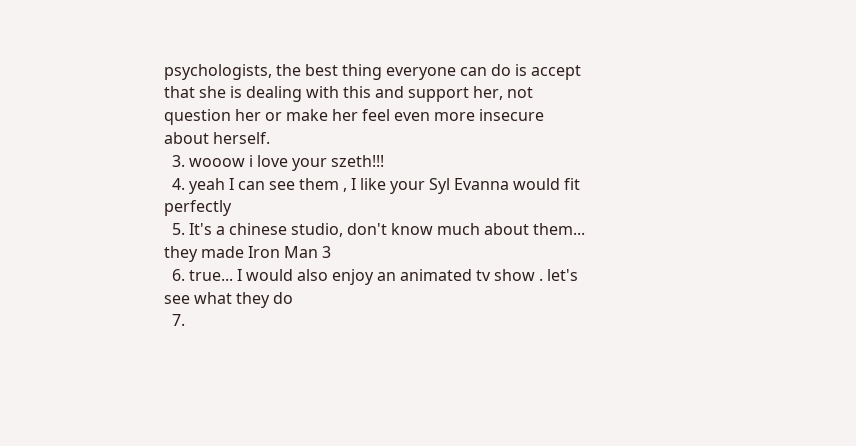psychologists, the best thing everyone can do is accept that she is dealing with this and support her, not question her or make her feel even more insecure about herself.
  3. wooow i love your szeth!!!
  4. yeah I can see them , I like your Syl Evanna would fit perfectly
  5. It's a chinese studio, don't know much about them... they made Iron Man 3
  6. true... I would also enjoy an animated tv show . let's see what they do
  7.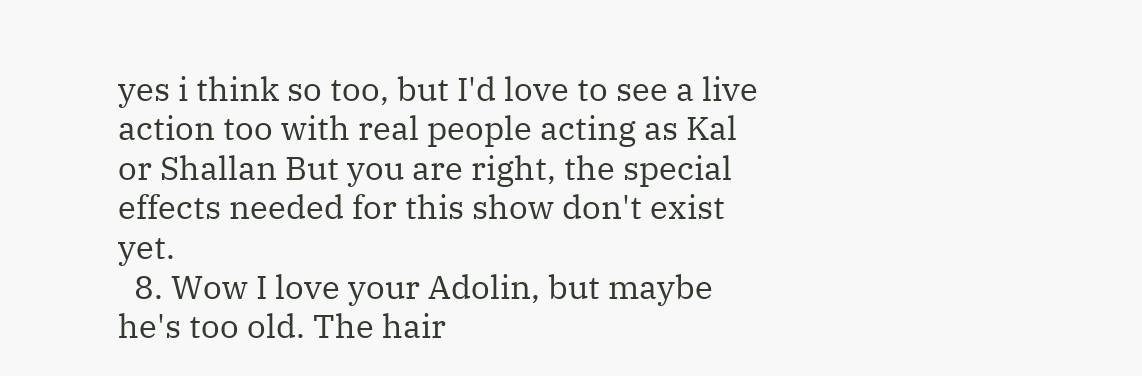yes i think so too, but I'd love to see a live action too with real people acting as Kal or Shallan But you are right, the special effects needed for this show don't exist yet.
  8. Wow I love your Adolin, but maybe he's too old. The hair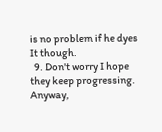is no problem if he dyes It though.
  9. Don't worry I hope they keep progressing. Anyway,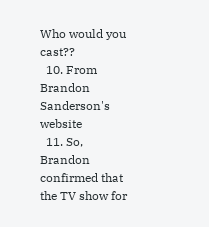Who would you cast??
  10. From Brandon Sanderson's website
  11. So, Brandon confirmed that the TV show for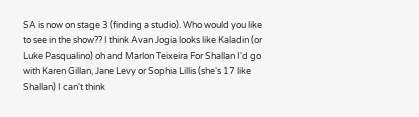SA is now on stage 3 (finding a studio). Who would you like to see in the show?? I think Avan Jogia looks like Kaladin (or Luke Pasqualino) oh and Marlon Teixeira For Shallan I'd go with Karen Gillan, Jane Levy or Sophia Lillis (she's 17 like Shallan) I can't think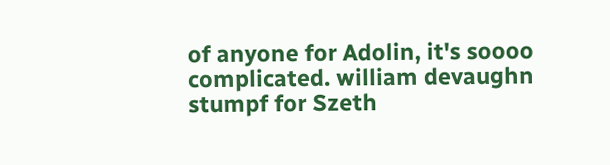of anyone for Adolin, it's soooo complicated. william devaughn stumpf for Szeth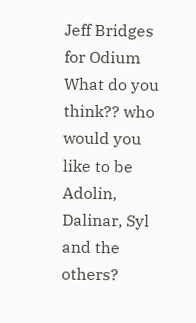Jeff Bridges for Odium What do you think?? who would you like to be Adolin, Dalinar, Syl and the others?